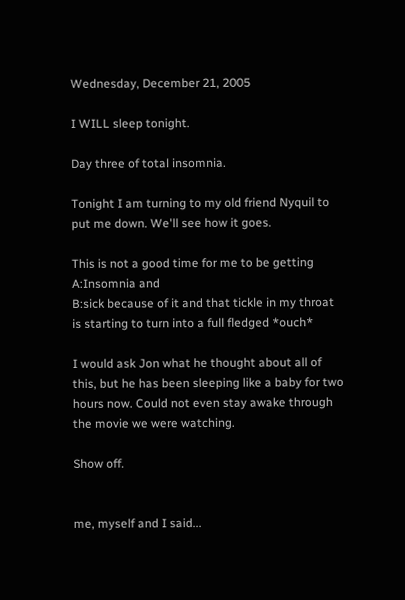Wednesday, December 21, 2005

I WILL sleep tonight.

Day three of total insomnia.

Tonight I am turning to my old friend Nyquil to put me down. We'll see how it goes.

This is not a good time for me to be getting
A:Insomnia and
B:sick because of it and that tickle in my throat is starting to turn into a full fledged *ouch*

I would ask Jon what he thought about all of this, but he has been sleeping like a baby for two hours now. Could not even stay awake through the movie we were watching.

Show off.


me, myself and I said...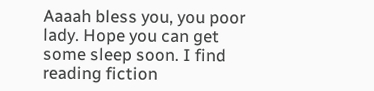Aaaah bless you, you poor lady. Hope you can get some sleep soon. I find reading fiction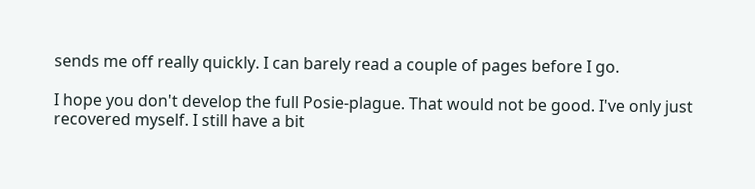sends me off really quickly. I can barely read a couple of pages before I go.

I hope you don't develop the full Posie-plague. That would not be good. I've only just recovered myself. I still have a bit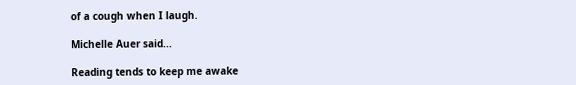of a cough when I laugh.

Michelle Auer said...

Reading tends to keep me awake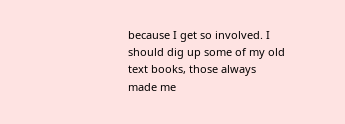because I get so involved. I should dig up some of my old text books, those always made me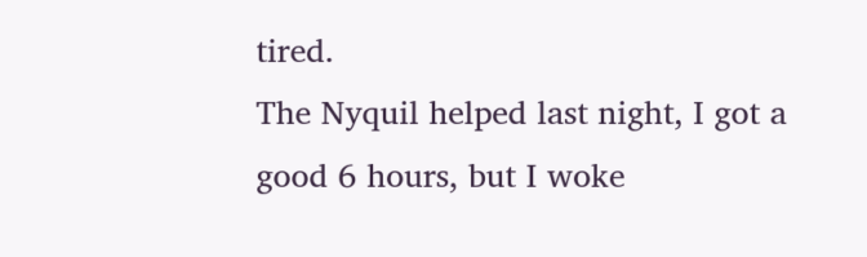tired.
The Nyquil helped last night, I got a good 6 hours, but I woke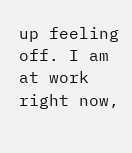up feeling off. I am at work right now,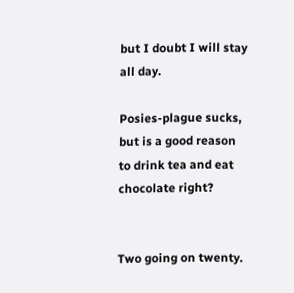but I doubt I will stay all day.

Posies-plague sucks, but is a good reason to drink tea and eat chocolate right?


Two going on twenty.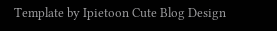Template by Ipietoon Cute Blog Design